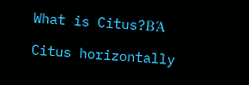What is Citus?ΒΆ

Citus horizontally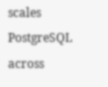scales PostgreSQL across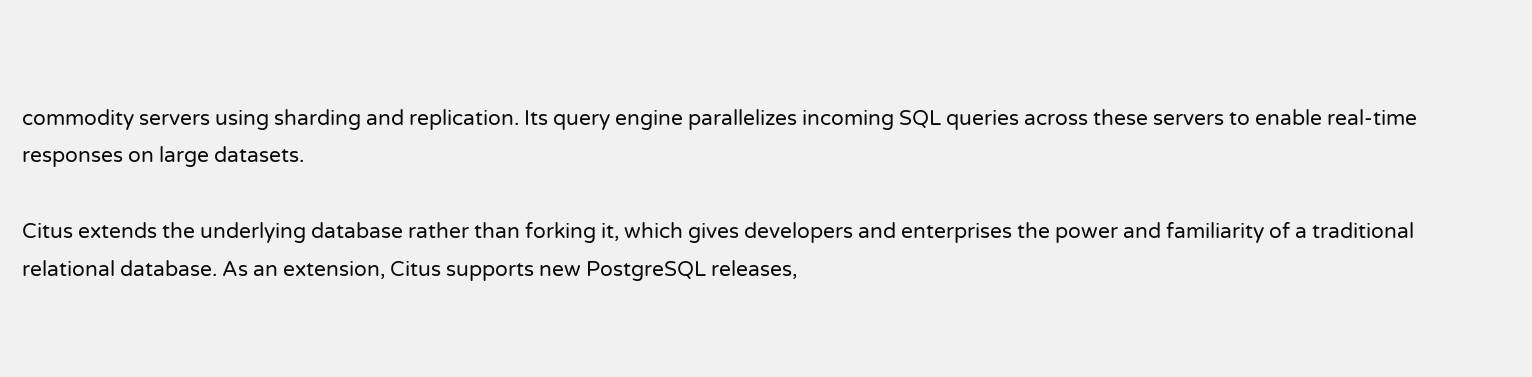commodity servers using sharding and replication. Its query engine parallelizes incoming SQL queries across these servers to enable real-time responses on large datasets.

Citus extends the underlying database rather than forking it, which gives developers and enterprises the power and familiarity of a traditional relational database. As an extension, Citus supports new PostgreSQL releases,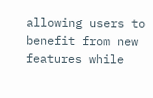allowing users to benefit from new features while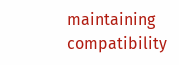maintaining compatibility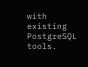with existing PostgreSQL tools.